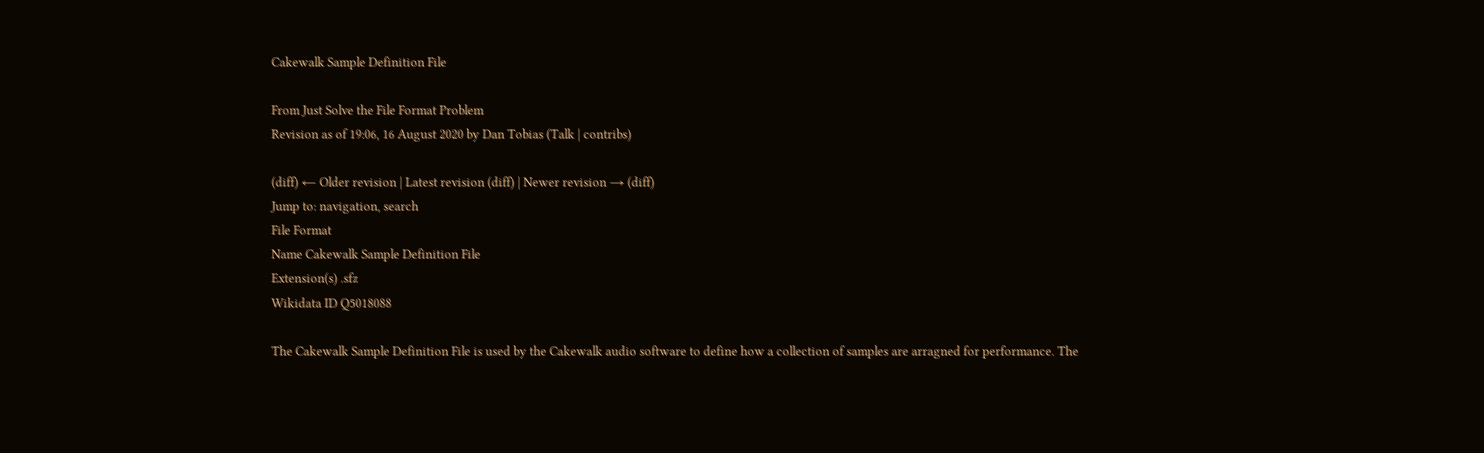Cakewalk Sample Definition File

From Just Solve the File Format Problem
Revision as of 19:06, 16 August 2020 by Dan Tobias (Talk | contribs)

(diff) ← Older revision | Latest revision (diff) | Newer revision → (diff)
Jump to: navigation, search
File Format
Name Cakewalk Sample Definition File
Extension(s) .sfz
Wikidata ID Q5018088

The Cakewalk Sample Definition File is used by the Cakewalk audio software to define how a collection of samples are arragned for performance. The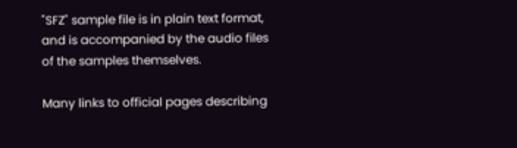"SFZ" sample file is in plain text format, and is accompanied by the audio files of the samples themselves.

Many links to official pages describing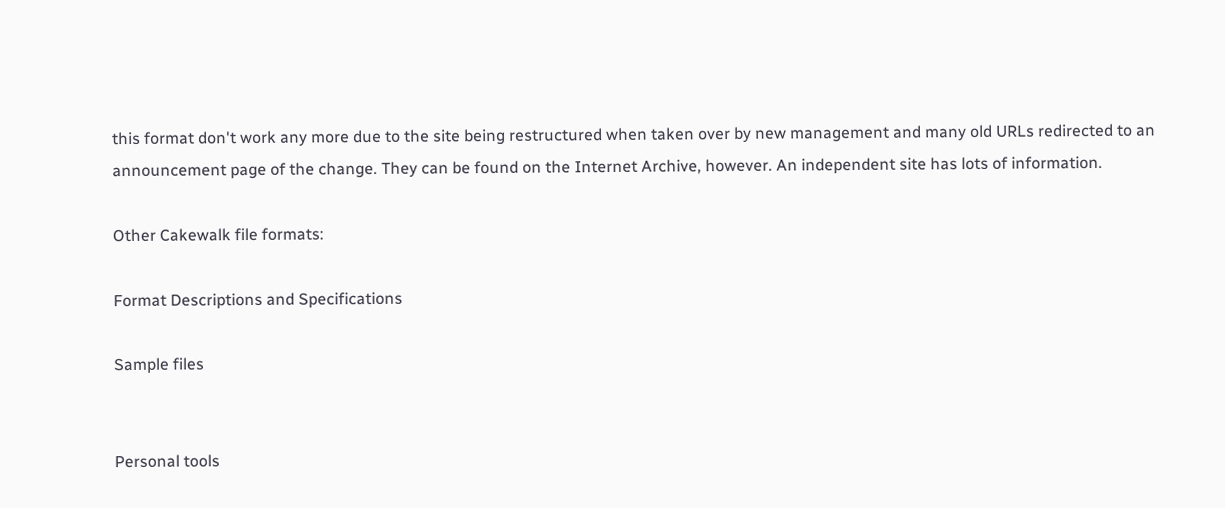this format don't work any more due to the site being restructured when taken over by new management and many old URLs redirected to an announcement page of the change. They can be found on the Internet Archive, however. An independent site has lots of information.

Other Cakewalk file formats:

Format Descriptions and Specifications

Sample files


Personal tools